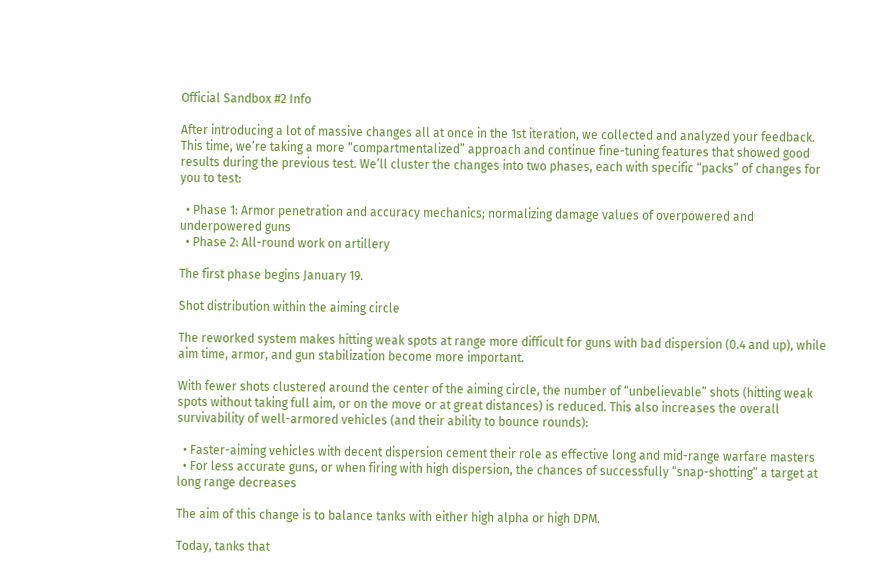Official Sandbox #2 Info

After introducing a lot of massive changes all at once in the 1st iteration, we collected and analyzed your feedback. This time, we’re taking a more “compartmentalized” approach and continue fine-tuning features that showed good results during the previous test. We’ll cluster the changes into two phases, each with specific “packs” of changes for you to test:

  • Phase 1: Armor penetration and accuracy mechanics; normalizing damage values of overpowered and underpowered guns
  • Phase 2: All-round work on artillery

The first phase begins January 19.

Shot distribution within the aiming circle

The reworked system makes hitting weak spots at range more difficult for guns with bad dispersion (0.4 and up), while aim time, armor, and gun stabilization become more important.

With fewer shots clustered around the center of the aiming circle, the number of “unbelievable” shots (hitting weak spots without taking full aim, or on the move or at great distances) is reduced. This also increases the overall survivability of well-armored vehicles (and their ability to bounce rounds):

  • Faster-aiming vehicles with decent dispersion cement their role as effective long and mid-range warfare masters
  • For less accurate guns, or when firing with high dispersion, the chances of successfully “snap-shotting” a target at long range decreases

The aim of this change is to balance tanks with either high alpha or high DPM.

Today, tanks that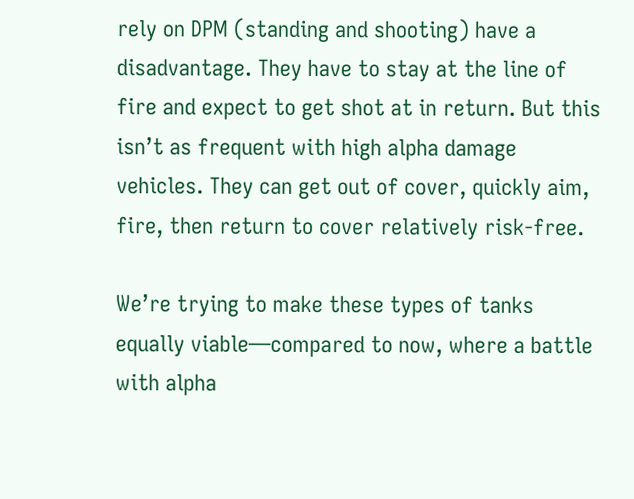rely on DPM (standing and shooting) have a disadvantage. They have to stay at the line of fire and expect to get shot at in return. But this isn’t as frequent with high alpha damage vehicles. They can get out of cover, quickly aim, fire, then return to cover relatively risk-free.

We’re trying to make these types of tanks equally viable—compared to now, where a battle with alpha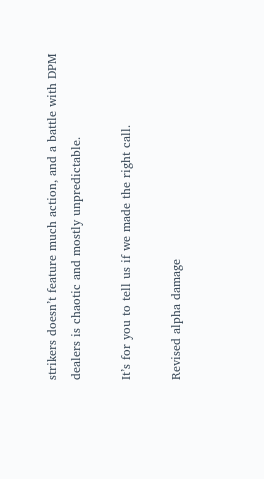strikers doesn’t feature much action, and a battle with DPM dealers is chaotic and mostly unpredictable.

It’s for you to tell us if we made the right call.

Revised alpha damage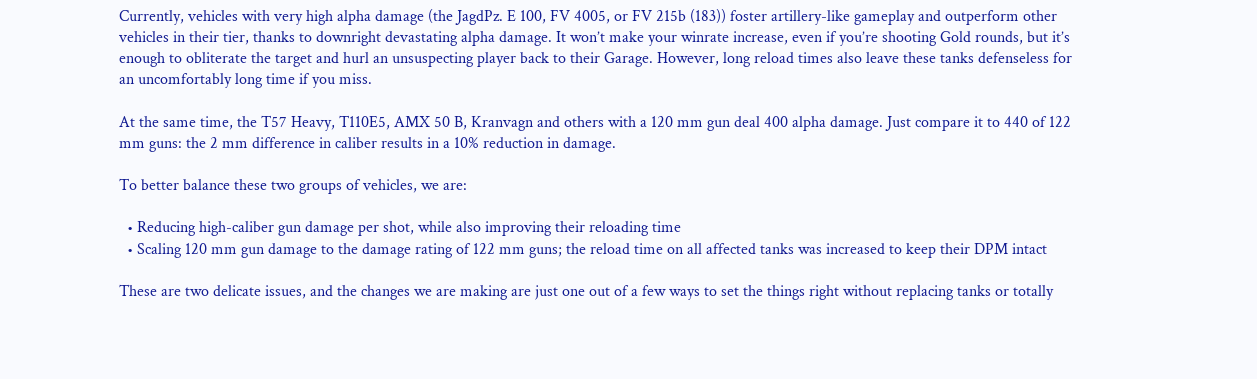Currently, vehicles with very high alpha damage (the JagdPz. E 100, FV 4005, or FV 215b (183)) foster artillery-like gameplay and outperform other vehicles in their tier, thanks to downright devastating alpha damage. It won’t make your winrate increase, even if you’re shooting Gold rounds, but it’s enough to obliterate the target and hurl an unsuspecting player back to their Garage. However, long reload times also leave these tanks defenseless for an uncomfortably long time if you miss.

At the same time, the T57 Heavy, T110E5, AMX 50 B, Kranvagn and others with a 120 mm gun deal 400 alpha damage. Just compare it to 440 of 122 mm guns: the 2 mm difference in caliber results in a 10% reduction in damage.

To better balance these two groups of vehicles, we are:

  • Reducing high-caliber gun damage per shot, while also improving their reloading time
  • Scaling 120 mm gun damage to the damage rating of 122 mm guns; the reload time on all affected tanks was increased to keep their DPM intact

These are two delicate issues, and the changes we are making are just one out of a few ways to set the things right without replacing tanks or totally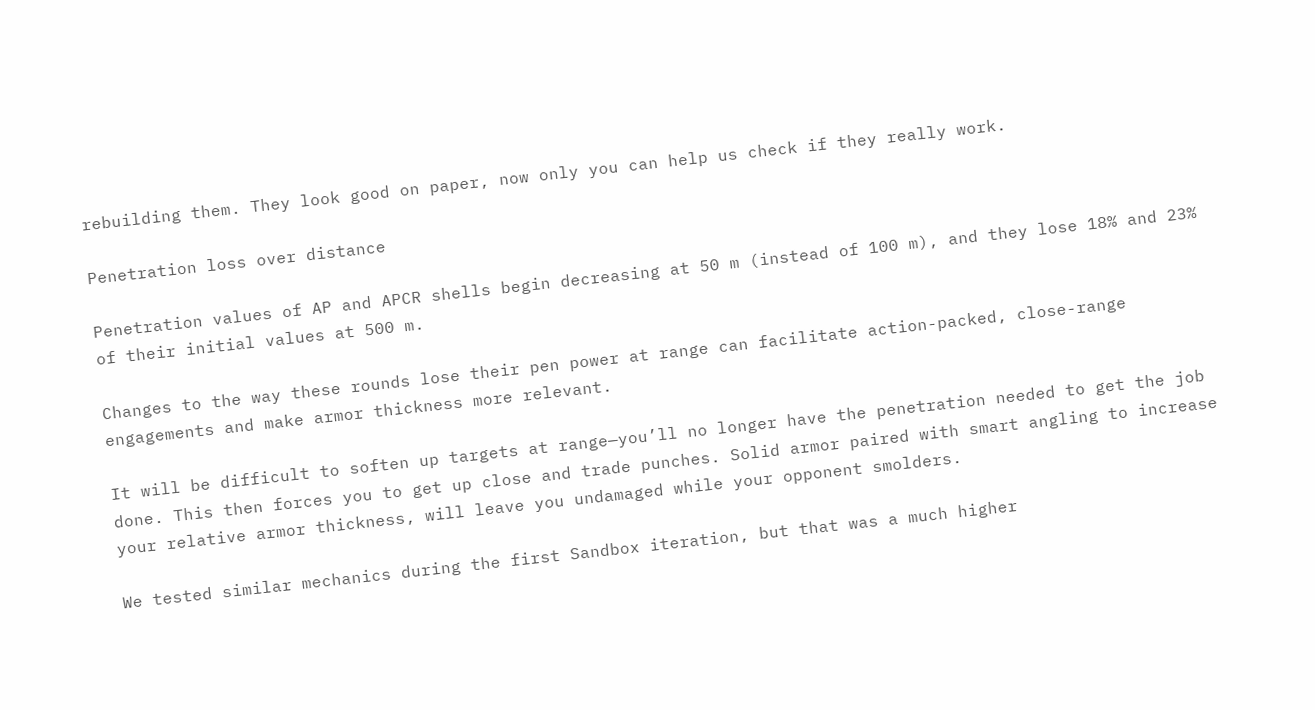rebuilding them. They look good on paper, now only you can help us check if they really work.

Penetration loss over distance

Penetration values of AP and APCR shells begin decreasing at 50 m (instead of 100 m), and they lose 18% and 23% of their initial values at 500 m.

Changes to the way these rounds lose their pen power at range can facilitate action-packed, close-range engagements and make armor thickness more relevant.

It will be difficult to soften up targets at range—you’ll no longer have the penetration needed to get the job done. This then forces you to get up close and trade punches. Solid armor paired with smart angling to increase your relative armor thickness, will leave you undamaged while your opponent smolders.

We tested similar mechanics during the first Sandbox iteration, but that was a much higher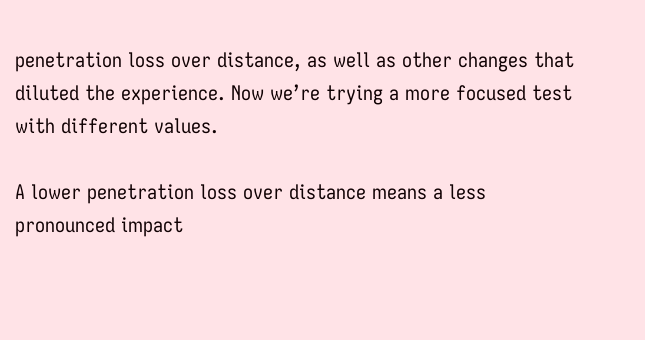penetration loss over distance, as well as other changes that diluted the experience. Now we’re trying a more focused test with different values.

A lower penetration loss over distance means a less pronounced impact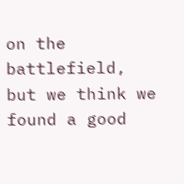on the battlefield, but we think we found a good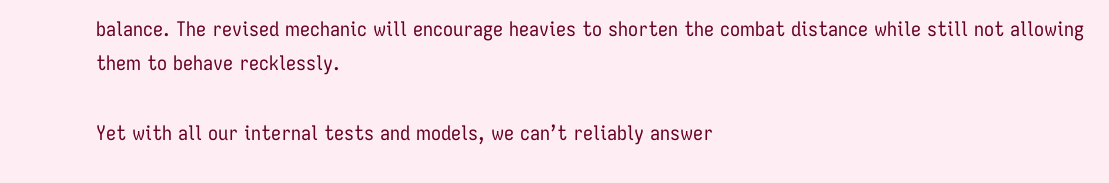balance. The revised mechanic will encourage heavies to shorten the combat distance while still not allowing them to behave recklessly.

Yet with all our internal tests and models, we can’t reliably answer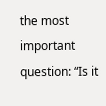the most important question: “Is it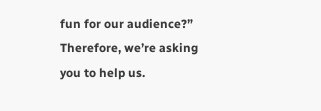fun for our audience?” Therefore, we’re asking you to help us.